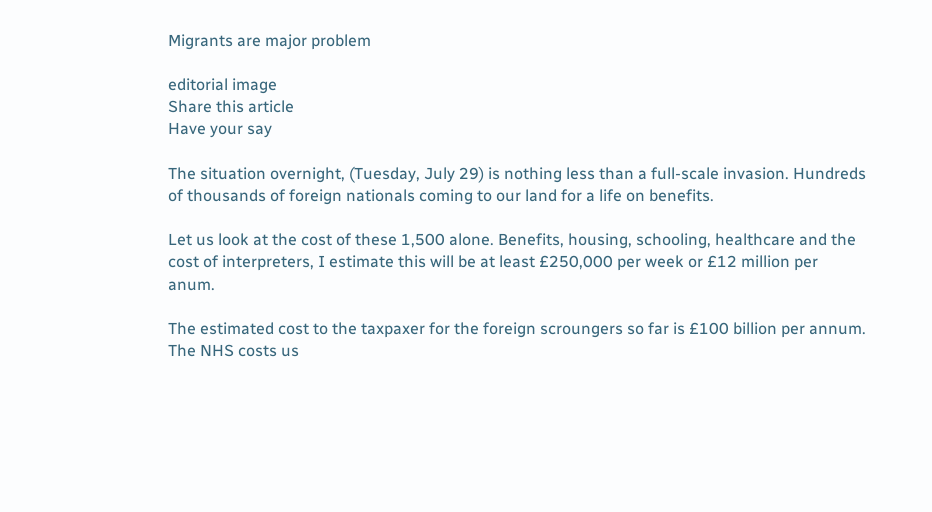Migrants are major problem

editorial image
Share this article
Have your say

The situation overnight, (Tuesday, July 29) is nothing less than a full-scale invasion. Hundreds of thousands of foreign nationals coming to our land for a life on benefits.

Let us look at the cost of these 1,500 alone. Benefits, housing, schooling, healthcare and the cost of interpreters, I estimate this will be at least £250,000 per week or £12 million per anum.

The estimated cost to the taxpaxer for the foreign scroungers so far is £100 billion per annum. The NHS costs us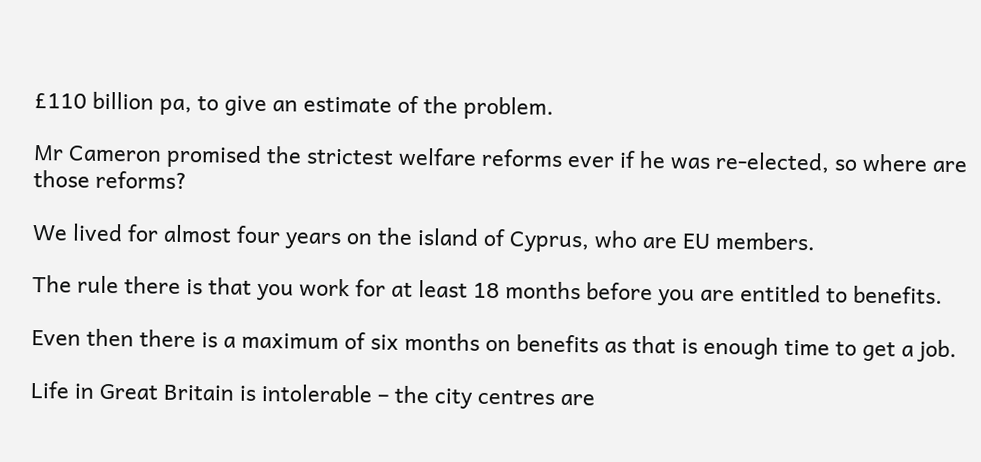£110 billion pa, to give an estimate of the problem.

Mr Cameron promised the strictest welfare reforms ever if he was re-elected, so where are those reforms?

We lived for almost four years on the island of Cyprus, who are EU members.

The rule there is that you work for at least 18 months before you are entitled to benefits.

Even then there is a maximum of six months on benefits as that is enough time to get a job.

Life in Great Britain is intolerable – the city centres are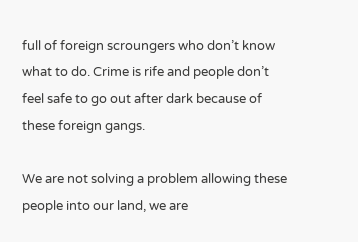full of foreign scroungers who don’t know what to do. Crime is rife and people don’t feel safe to go out after dark because of these foreign gangs.

We are not solving a problem allowing these people into our land, we are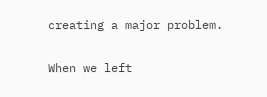creating a major problem.

When we left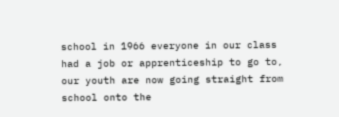school in 1966 everyone in our class had a job or apprenticeship to go to, our youth are now going straight from school onto the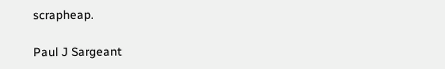scrapheap.

Paul J Sargeant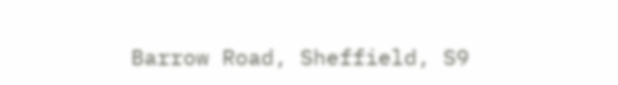Barrow Road, Sheffield, S9